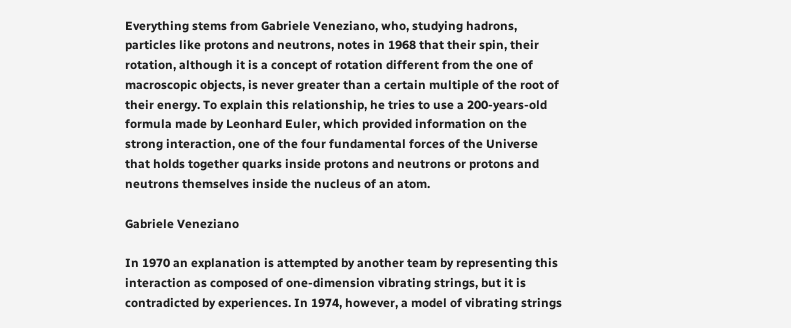Everything stems from Gabriele Veneziano, who, studying hadrons, particles like protons and neutrons, notes in 1968 that their spin, their rotation, although it is a concept of rotation different from the one of macroscopic objects, is never greater than a certain multiple of the root of their energy. To explain this relationship, he tries to use a 200-years-old formula made by Leonhard Euler, which provided information on the strong interaction, one of the four fundamental forces of the Universe that holds together quarks inside protons and neutrons or protons and neutrons themselves inside the nucleus of an atom.

Gabriele Veneziano

In 1970 an explanation is attempted by another team by representing this interaction as composed of one-dimension vibrating strings, but it is contradicted by experiences. In 1974, however, a model of vibrating strings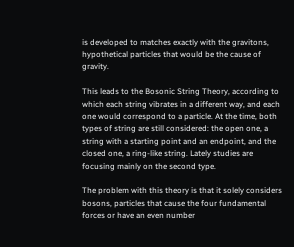is developed to matches exactly with the gravitons, hypothetical particles that would be the cause of gravity.

This leads to the Bosonic String Theory, according to which each string vibrates in a different way, and each one would correspond to a particle. At the time, both types of string are still considered: the open one, a string with a starting point and an endpoint, and the closed one, a ring-like string. Lately studies are focusing mainly on the second type.

The problem with this theory is that it solely considers bosons, particles that cause the four fundamental forces or have an even number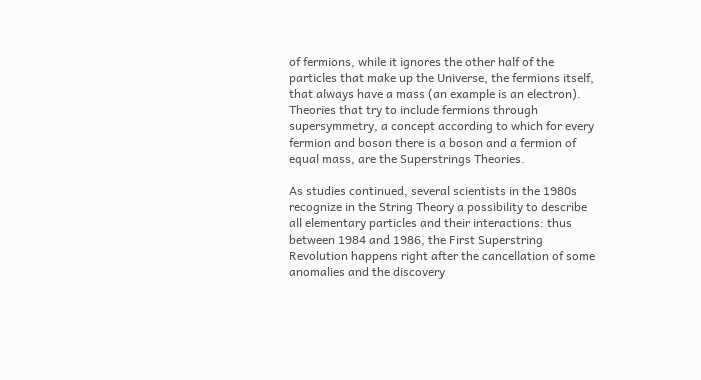of fermions, while it ignores the other half of the particles that make up the Universe, the fermions itself, that always have a mass (an example is an electron). Theories that try to include fermions through supersymmetry, a concept according to which for every fermion and boson there is a boson and a fermion of equal mass, are the Superstrings Theories.

As studies continued, several scientists in the 1980s recognize in the String Theory a possibility to describe all elementary particles and their interactions: thus between 1984 and 1986, the First Superstring Revolution happens right after the cancellation of some anomalies and the discovery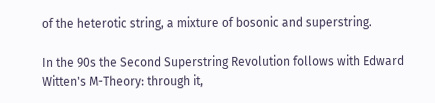of the heterotic string, a mixture of bosonic and superstring.

In the 90s the Second Superstring Revolution follows with Edward Witten's M-Theory: through it,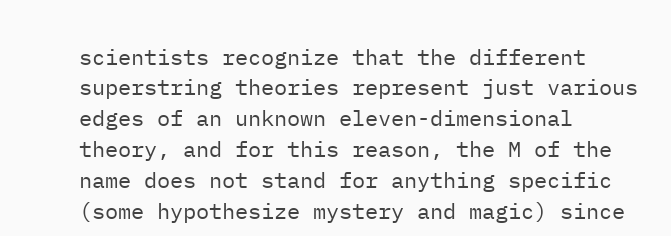scientists recognize that the different superstring theories represent just various edges of an unknown eleven-dimensional theory, and for this reason, the M of the name does not stand for anything specific (some hypothesize mystery and magic) since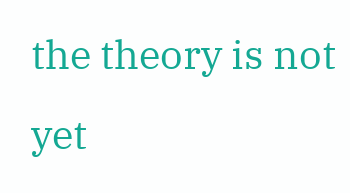the theory is not yet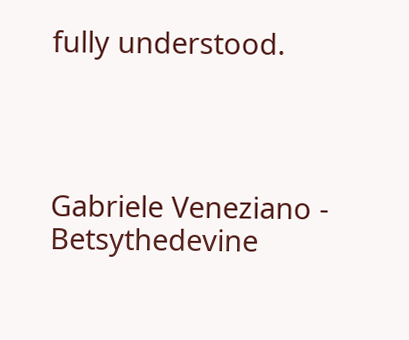fully understood.




Gabriele Veneziano - Betsythedevine